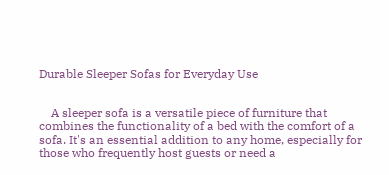Durable Sleeper Sofas for Everyday Use


    A sleeper sofa is a versatile piece of furniture that combines the functionality of a bed with the comfort of a sofa. It's an essential addition to any home, especially for those who frequently host guests or need a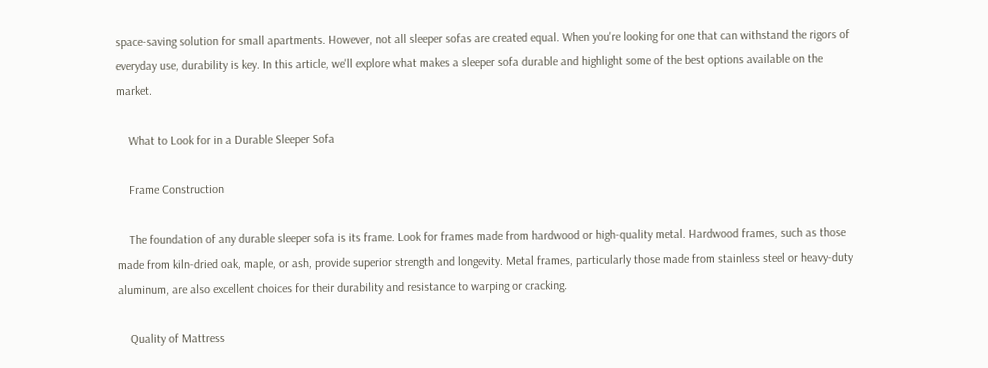space-saving solution for small apartments. However, not all sleeper sofas are created equal. When you're looking for one that can withstand the rigors of everyday use, durability is key. In this article, we'll explore what makes a sleeper sofa durable and highlight some of the best options available on the market.

    What to Look for in a Durable Sleeper Sofa

    Frame Construction

    The foundation of any durable sleeper sofa is its frame. Look for frames made from hardwood or high-quality metal. Hardwood frames, such as those made from kiln-dried oak, maple, or ash, provide superior strength and longevity. Metal frames, particularly those made from stainless steel or heavy-duty aluminum, are also excellent choices for their durability and resistance to warping or cracking.

    Quality of Mattress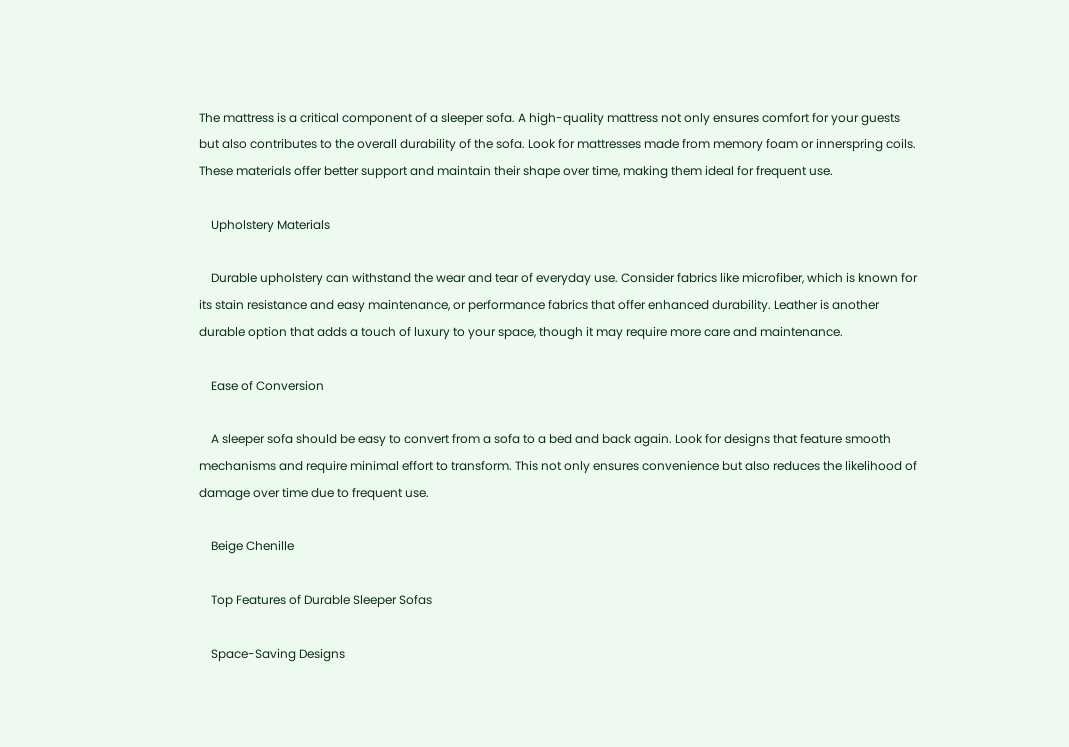The mattress is a critical component of a sleeper sofa. A high-quality mattress not only ensures comfort for your guests but also contributes to the overall durability of the sofa. Look for mattresses made from memory foam or innerspring coils. These materials offer better support and maintain their shape over time, making them ideal for frequent use.

    Upholstery Materials

    Durable upholstery can withstand the wear and tear of everyday use. Consider fabrics like microfiber, which is known for its stain resistance and easy maintenance, or performance fabrics that offer enhanced durability. Leather is another durable option that adds a touch of luxury to your space, though it may require more care and maintenance.

    Ease of Conversion

    A sleeper sofa should be easy to convert from a sofa to a bed and back again. Look for designs that feature smooth mechanisms and require minimal effort to transform. This not only ensures convenience but also reduces the likelihood of damage over time due to frequent use.

    Beige Chenille

    Top Features of Durable Sleeper Sofas

    Space-Saving Designs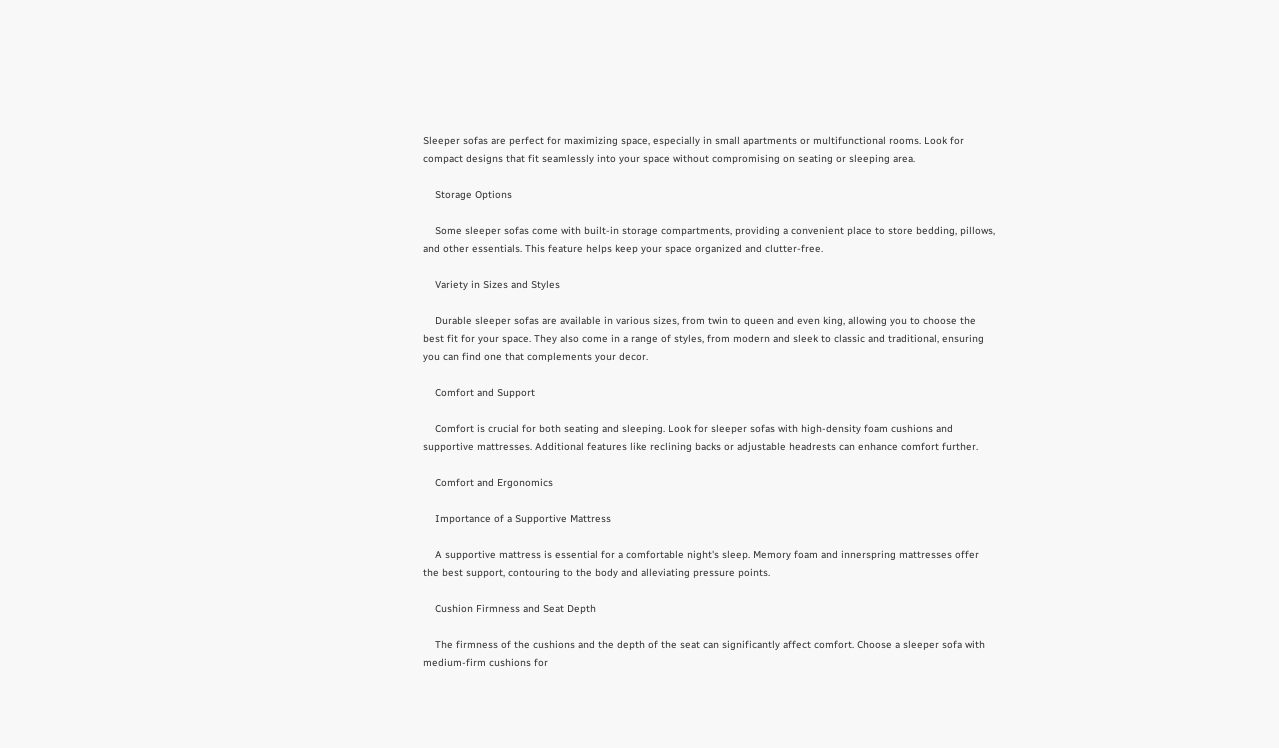Sleeper sofas are perfect for maximizing space, especially in small apartments or multifunctional rooms. Look for compact designs that fit seamlessly into your space without compromising on seating or sleeping area.

    Storage Options

    Some sleeper sofas come with built-in storage compartments, providing a convenient place to store bedding, pillows, and other essentials. This feature helps keep your space organized and clutter-free.

    Variety in Sizes and Styles

    Durable sleeper sofas are available in various sizes, from twin to queen and even king, allowing you to choose the best fit for your space. They also come in a range of styles, from modern and sleek to classic and traditional, ensuring you can find one that complements your decor.

    Comfort and Support

    Comfort is crucial for both seating and sleeping. Look for sleeper sofas with high-density foam cushions and supportive mattresses. Additional features like reclining backs or adjustable headrests can enhance comfort further.

    Comfort and Ergonomics

    Importance of a Supportive Mattress

    A supportive mattress is essential for a comfortable night's sleep. Memory foam and innerspring mattresses offer the best support, contouring to the body and alleviating pressure points.

    Cushion Firmness and Seat Depth

    The firmness of the cushions and the depth of the seat can significantly affect comfort. Choose a sleeper sofa with medium-firm cushions for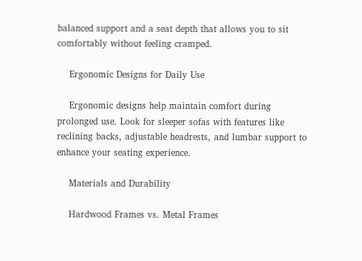balanced support and a seat depth that allows you to sit comfortably without feeling cramped.

    Ergonomic Designs for Daily Use

    Ergonomic designs help maintain comfort during prolonged use. Look for sleeper sofas with features like reclining backs, adjustable headrests, and lumbar support to enhance your seating experience.

    Materials and Durability

    Hardwood Frames vs. Metal Frames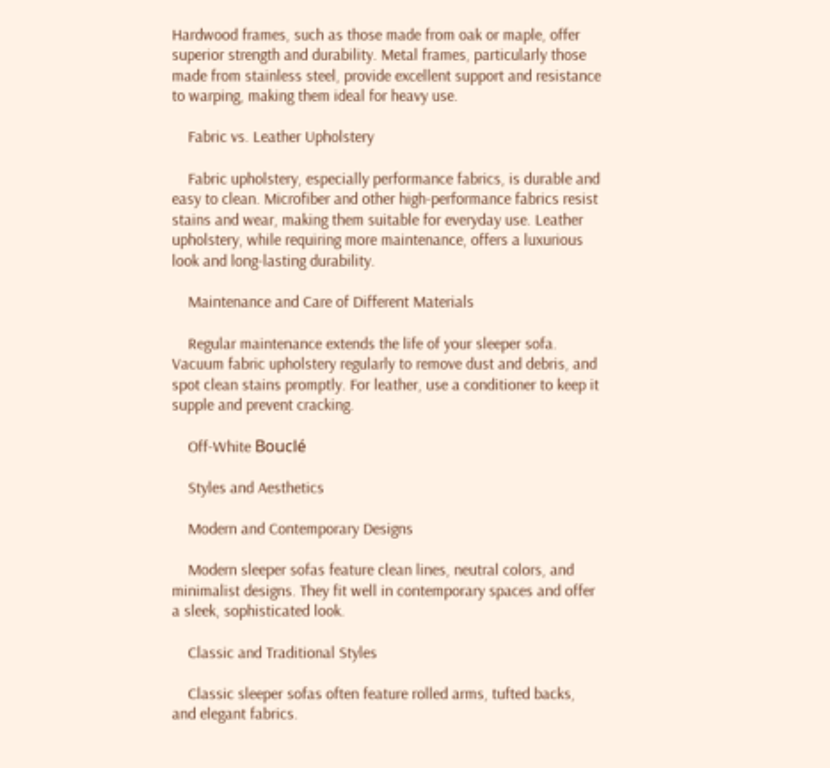Hardwood frames, such as those made from oak or maple, offer superior strength and durability. Metal frames, particularly those made from stainless steel, provide excellent support and resistance to warping, making them ideal for heavy use.

    Fabric vs. Leather Upholstery

    Fabric upholstery, especially performance fabrics, is durable and easy to clean. Microfiber and other high-performance fabrics resist stains and wear, making them suitable for everyday use. Leather upholstery, while requiring more maintenance, offers a luxurious look and long-lasting durability.

    Maintenance and Care of Different Materials

    Regular maintenance extends the life of your sleeper sofa. Vacuum fabric upholstery regularly to remove dust and debris, and spot clean stains promptly. For leather, use a conditioner to keep it supple and prevent cracking.

    Off-White Bouclé

    Styles and Aesthetics

    Modern and Contemporary Designs

    Modern sleeper sofas feature clean lines, neutral colors, and minimalist designs. They fit well in contemporary spaces and offer a sleek, sophisticated look.

    Classic and Traditional Styles

    Classic sleeper sofas often feature rolled arms, tufted backs, and elegant fabrics.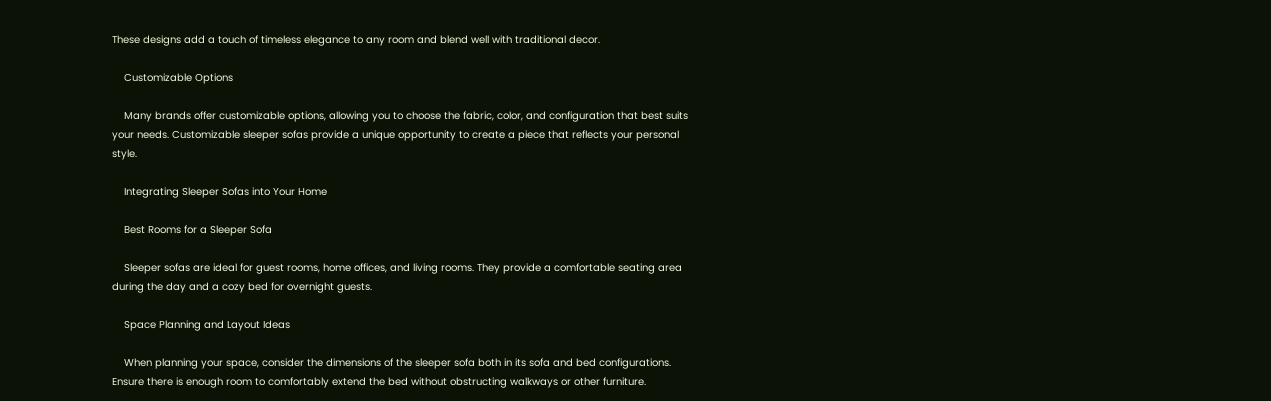These designs add a touch of timeless elegance to any room and blend well with traditional decor.

    Customizable Options

    Many brands offer customizable options, allowing you to choose the fabric, color, and configuration that best suits your needs. Customizable sleeper sofas provide a unique opportunity to create a piece that reflects your personal style.

    Integrating Sleeper Sofas into Your Home

    Best Rooms for a Sleeper Sofa

    Sleeper sofas are ideal for guest rooms, home offices, and living rooms. They provide a comfortable seating area during the day and a cozy bed for overnight guests.

    Space Planning and Layout Ideas

    When planning your space, consider the dimensions of the sleeper sofa both in its sofa and bed configurations. Ensure there is enough room to comfortably extend the bed without obstructing walkways or other furniture.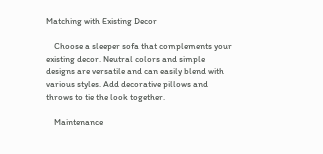Matching with Existing Decor

    Choose a sleeper sofa that complements your existing decor. Neutral colors and simple designs are versatile and can easily blend with various styles. Add decorative pillows and throws to tie the look together.

    Maintenance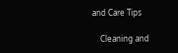and Care Tips

    Cleaning and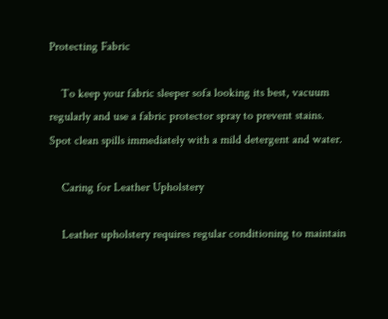Protecting Fabric

    To keep your fabric sleeper sofa looking its best, vacuum regularly and use a fabric protector spray to prevent stains. Spot clean spills immediately with a mild detergent and water.

    Caring for Leather Upholstery

    Leather upholstery requires regular conditioning to maintain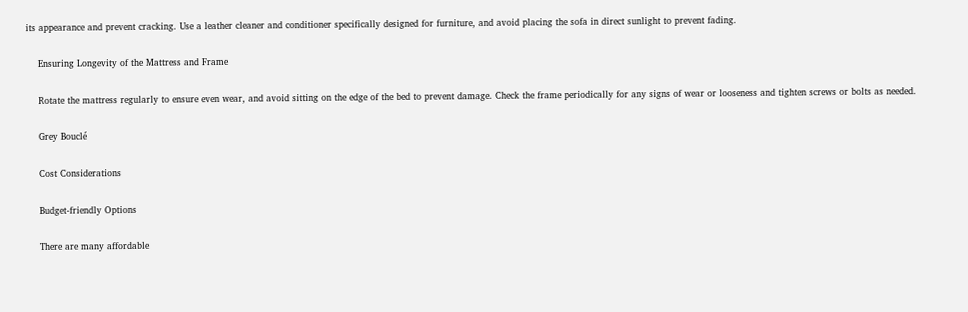its appearance and prevent cracking. Use a leather cleaner and conditioner specifically designed for furniture, and avoid placing the sofa in direct sunlight to prevent fading.

    Ensuring Longevity of the Mattress and Frame

    Rotate the mattress regularly to ensure even wear, and avoid sitting on the edge of the bed to prevent damage. Check the frame periodically for any signs of wear or looseness and tighten screws or bolts as needed.

    Grey Bouclé

    Cost Considerations

    Budget-friendly Options

    There are many affordable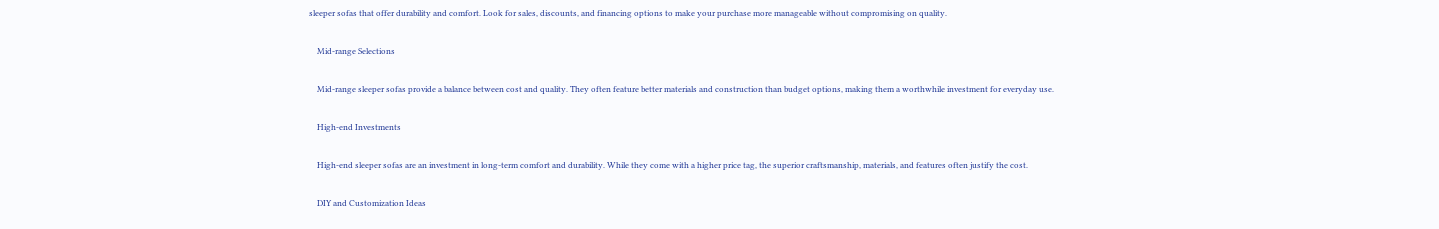sleeper sofas that offer durability and comfort. Look for sales, discounts, and financing options to make your purchase more manageable without compromising on quality.

    Mid-range Selections

    Mid-range sleeper sofas provide a balance between cost and quality. They often feature better materials and construction than budget options, making them a worthwhile investment for everyday use.

    High-end Investments

    High-end sleeper sofas are an investment in long-term comfort and durability. While they come with a higher price tag, the superior craftsmanship, materials, and features often justify the cost.

    DIY and Customization Ideas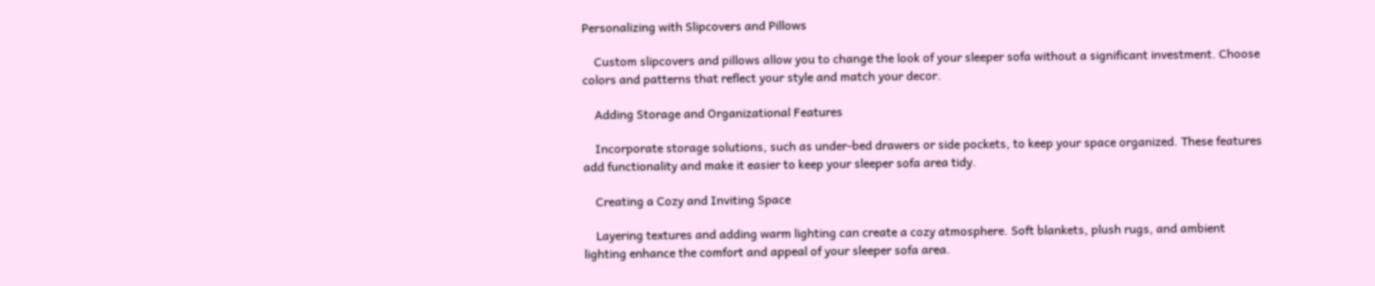Personalizing with Slipcovers and Pillows

    Custom slipcovers and pillows allow you to change the look of your sleeper sofa without a significant investment. Choose colors and patterns that reflect your style and match your decor.

    Adding Storage and Organizational Features

    Incorporate storage solutions, such as under-bed drawers or side pockets, to keep your space organized. These features add functionality and make it easier to keep your sleeper sofa area tidy.

    Creating a Cozy and Inviting Space

    Layering textures and adding warm lighting can create a cozy atmosphere. Soft blankets, plush rugs, and ambient lighting enhance the comfort and appeal of your sleeper sofa area.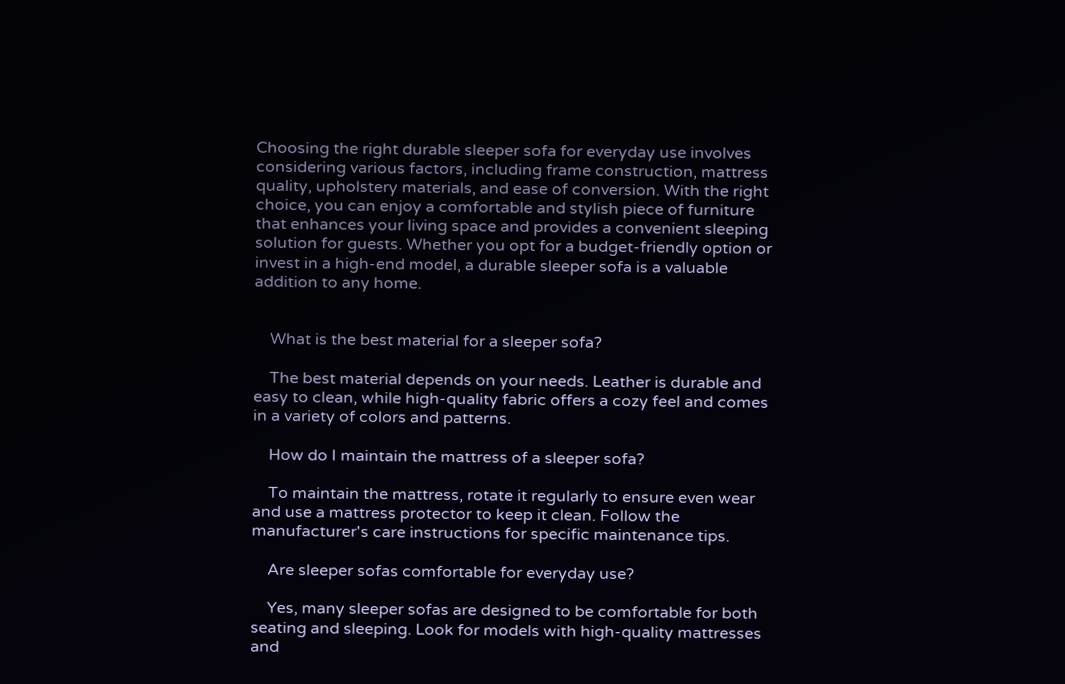Choosing the right durable sleeper sofa for everyday use involves considering various factors, including frame construction, mattress quality, upholstery materials, and ease of conversion. With the right choice, you can enjoy a comfortable and stylish piece of furniture that enhances your living space and provides a convenient sleeping solution for guests. Whether you opt for a budget-friendly option or invest in a high-end model, a durable sleeper sofa is a valuable addition to any home.


    What is the best material for a sleeper sofa?

    The best material depends on your needs. Leather is durable and easy to clean, while high-quality fabric offers a cozy feel and comes in a variety of colors and patterns.

    How do I maintain the mattress of a sleeper sofa?

    To maintain the mattress, rotate it regularly to ensure even wear and use a mattress protector to keep it clean. Follow the manufacturer's care instructions for specific maintenance tips.

    Are sleeper sofas comfortable for everyday use?

    Yes, many sleeper sofas are designed to be comfortable for both seating and sleeping. Look for models with high-quality mattresses and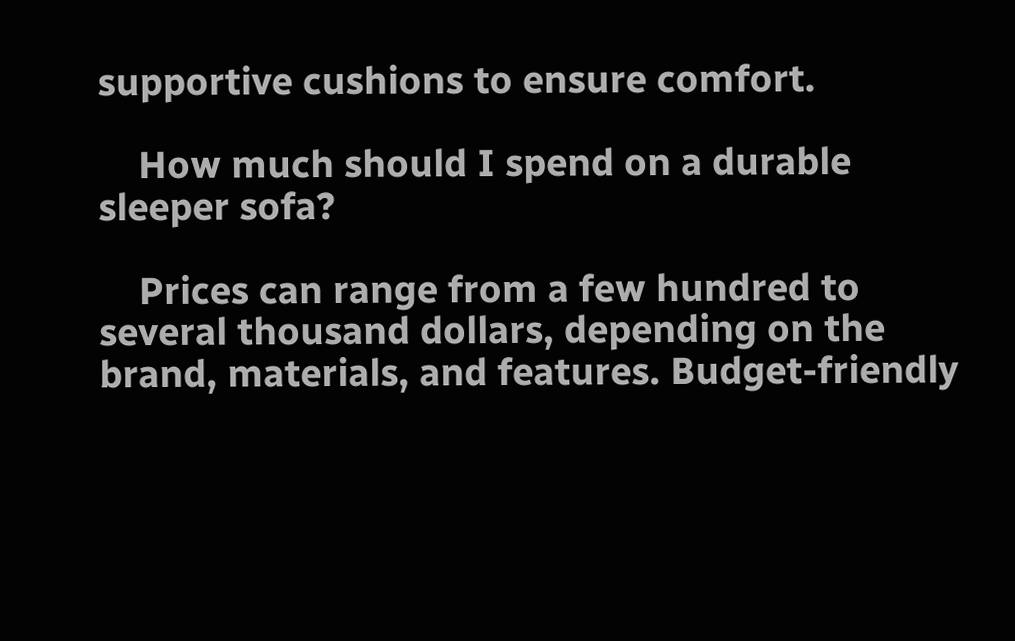supportive cushions to ensure comfort.

    How much should I spend on a durable sleeper sofa?

    Prices can range from a few hundred to several thousand dollars, depending on the brand, materials, and features. Budget-friendly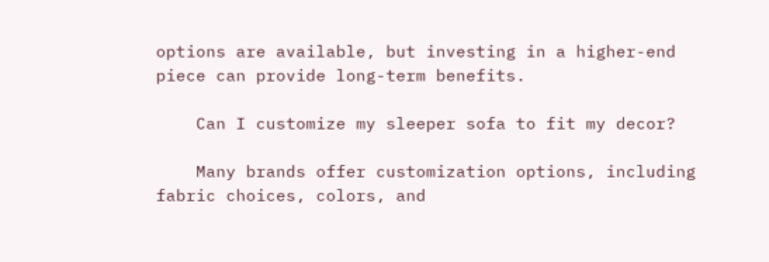options are available, but investing in a higher-end piece can provide long-term benefits.

    Can I customize my sleeper sofa to fit my decor?

    Many brands offer customization options, including fabric choices, colors, and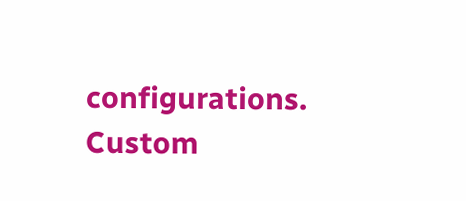configurations. Custom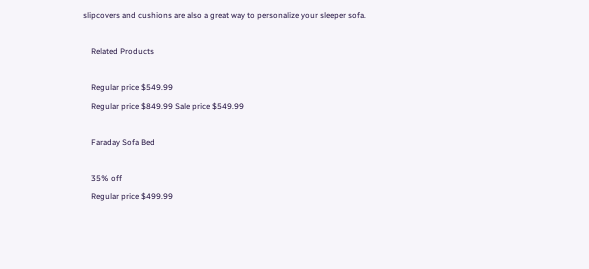slipcovers and cushions are also a great way to personalize your sleeper sofa.

    Related Products

    Regular price $549.99
    Regular price $849.99 Sale price $549.99

    Faraday Sofa Bed

    35% off
    Regular price $499.99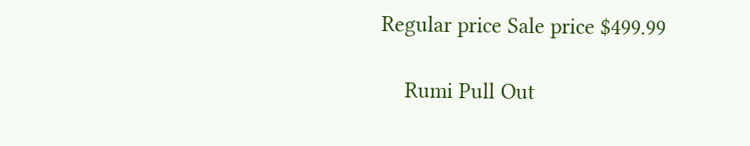Regular price Sale price $499.99

    Rumi Pull Out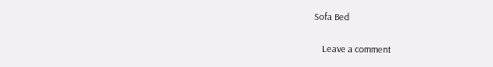Sofa Bed

    Leave a comment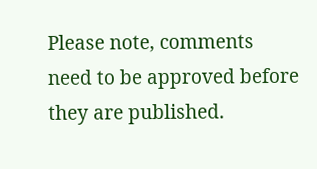Please note, comments need to be approved before they are published.